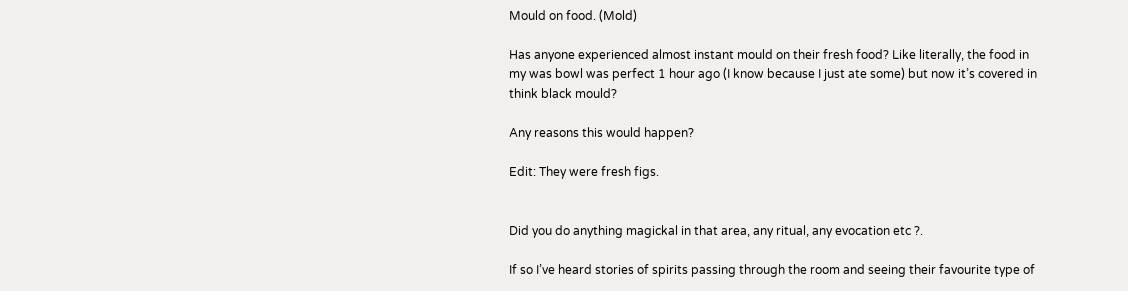Mould on food. (Mold)

Has anyone experienced almost instant mould on their fresh food? Like literally, the food in my was bowl was perfect 1 hour ago (I know because I just ate some) but now it’s covered in think black mould?

Any reasons this would happen?

Edit: They were fresh figs.


Did you do anything magickal in that area, any ritual, any evocation etc ?.

If so I’ve heard stories of spirits passing through the room and seeing their favourite type of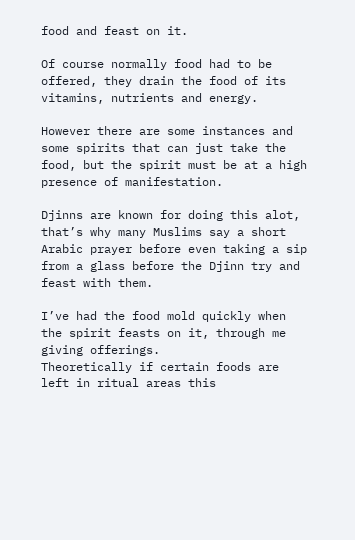food and feast on it.

Of course normally food had to be offered, they drain the food of its vitamins, nutrients and energy.

However there are some instances and some spirits that can just take the food, but the spirit must be at a high presence of manifestation.

Djinns are known for doing this alot, that’s why many Muslims say a short Arabic prayer before even taking a sip from a glass before the Djinn try and feast with them.

I’ve had the food mold quickly when the spirit feasts on it, through me giving offerings.
Theoretically if certain foods are left in ritual areas this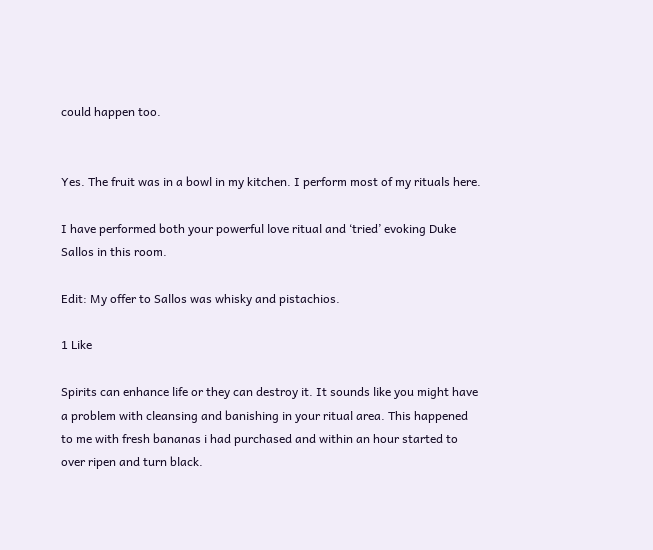could happen too.


Yes. The fruit was in a bowl in my kitchen. I perform most of my rituals here.

I have performed both your powerful love ritual and ‘tried’ evoking Duke Sallos in this room.

Edit: My offer to Sallos was whisky and pistachios.

1 Like

Spirits can enhance life or they can destroy it. It sounds like you might have a problem with cleansing and banishing in your ritual area. This happened to me with fresh bananas i had purchased and within an hour started to over ripen and turn black.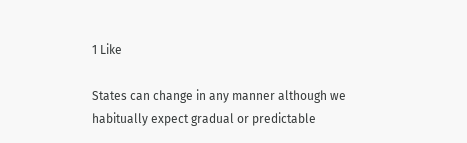1 Like

States can change in any manner although we habitually expect gradual or predictable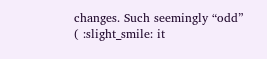changes. Such seemingly “odd” ( :slight_smile: it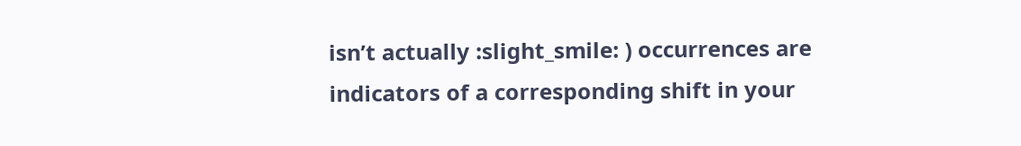isn’t actually :slight_smile: ) occurrences are indicators of a corresponding shift in your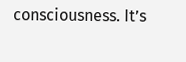consciousness. It’s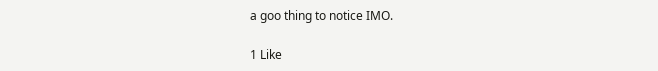a goo thing to notice IMO.

1 Like